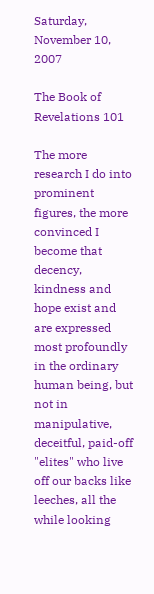Saturday, November 10, 2007

The Book of Revelations 101

The more research I do into prominent figures, the more convinced I become that decency, kindness and hope exist and are expressed most profoundly in the ordinary human being, but not in manipulative, deceitful, paid-off "elites" who live off our backs like leeches, all the while looking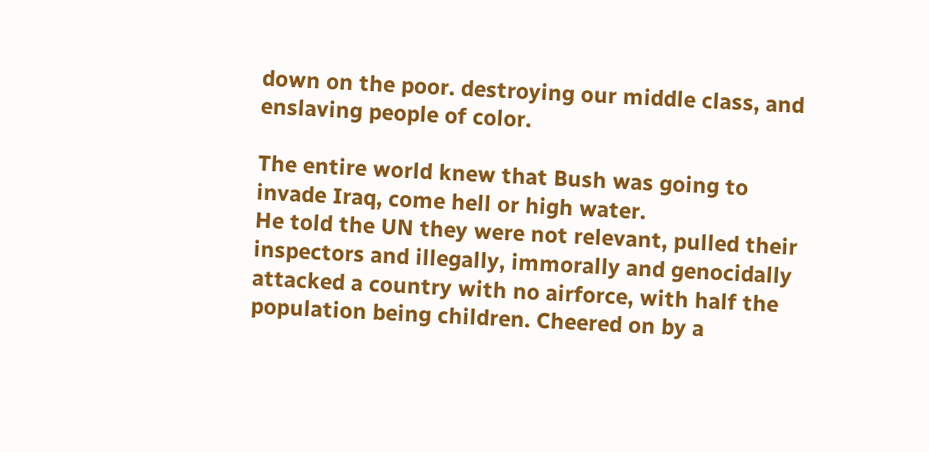down on the poor. destroying our middle class, and enslaving people of color.

The entire world knew that Bush was going to invade Iraq, come hell or high water.
He told the UN they were not relevant, pulled their inspectors and illegally, immorally and genocidally attacked a country with no airforce, with half the population being children. Cheered on by a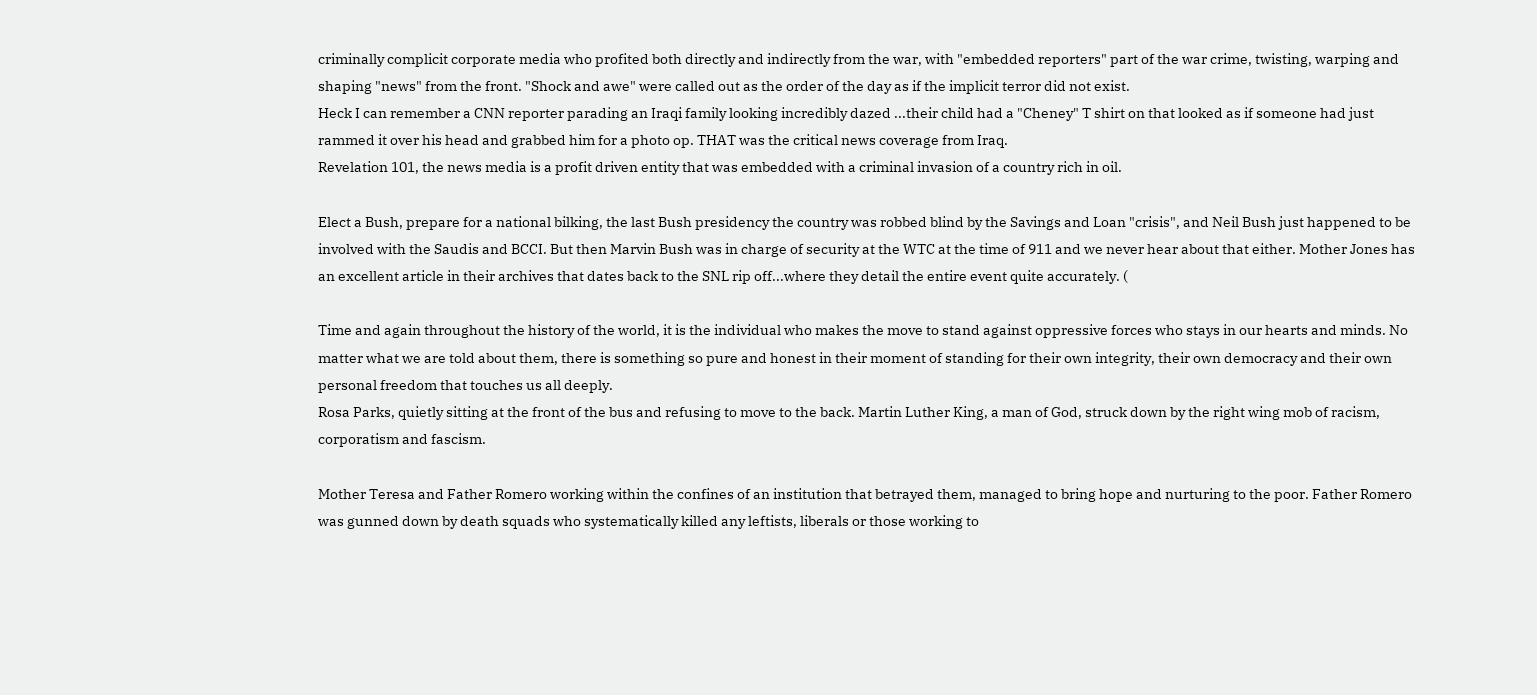criminally complicit corporate media who profited both directly and indirectly from the war, with "embedded reporters" part of the war crime, twisting, warping and shaping "news" from the front. "Shock and awe" were called out as the order of the day as if the implicit terror did not exist.
Heck I can remember a CNN reporter parading an Iraqi family looking incredibly dazed ...their child had a "Cheney" T shirt on that looked as if someone had just rammed it over his head and grabbed him for a photo op. THAT was the critical news coverage from Iraq.
Revelation 101, the news media is a profit driven entity that was embedded with a criminal invasion of a country rich in oil.

Elect a Bush, prepare for a national bilking, the last Bush presidency the country was robbed blind by the Savings and Loan "crisis", and Neil Bush just happened to be involved with the Saudis and BCCI. But then Marvin Bush was in charge of security at the WTC at the time of 911 and we never hear about that either. Mother Jones has an excellent article in their archives that dates back to the SNL rip off...where they detail the entire event quite accurately. (

Time and again throughout the history of the world, it is the individual who makes the move to stand against oppressive forces who stays in our hearts and minds. No matter what we are told about them, there is something so pure and honest in their moment of standing for their own integrity, their own democracy and their own personal freedom that touches us all deeply.
Rosa Parks, quietly sitting at the front of the bus and refusing to move to the back. Martin Luther King, a man of God, struck down by the right wing mob of racism, corporatism and fascism.

Mother Teresa and Father Romero working within the confines of an institution that betrayed them, managed to bring hope and nurturing to the poor. Father Romero was gunned down by death squads who systematically killed any leftists, liberals or those working to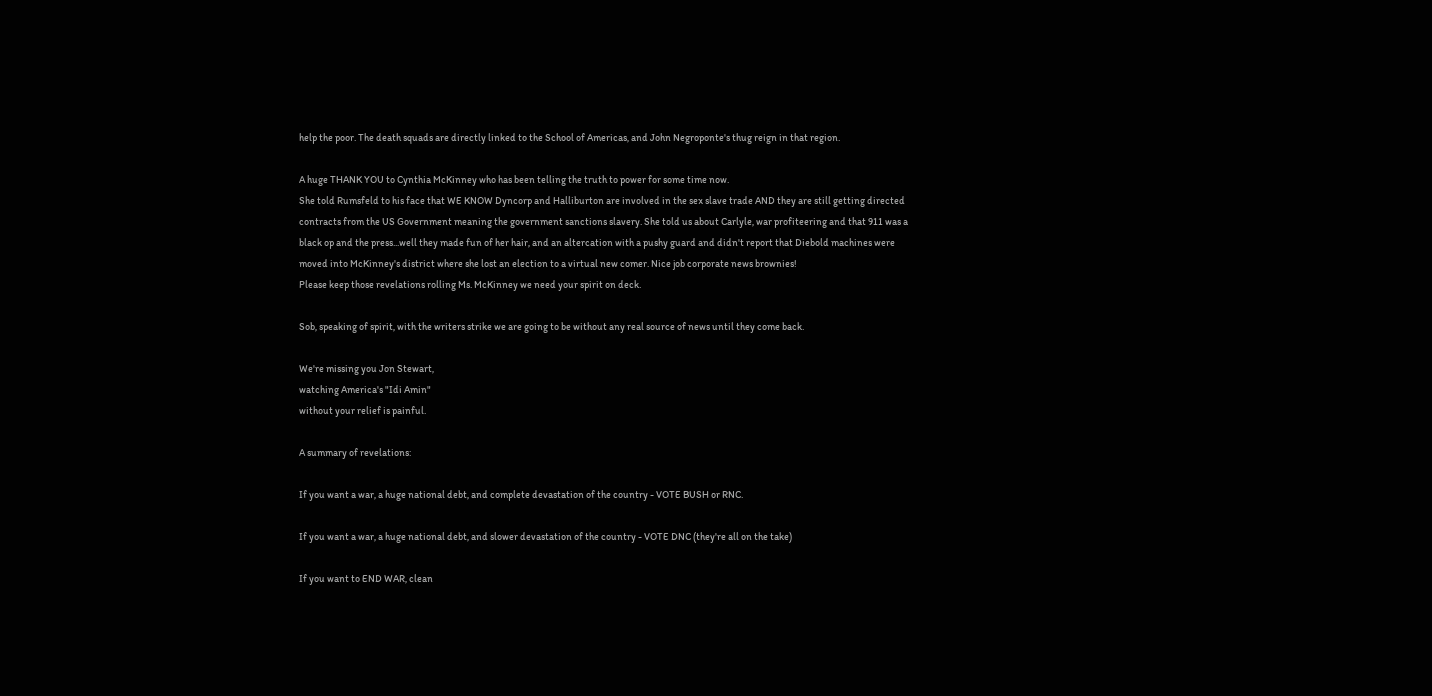help the poor. The death squads are directly linked to the School of Americas, and John Negroponte's thug reign in that region.

A huge THANK YOU to Cynthia McKinney who has been telling the truth to power for some time now.
She told Rumsfeld to his face that WE KNOW Dyncorp and Halliburton are involved in the sex slave trade AND they are still getting directed contracts from the US Government meaning the government sanctions slavery. She told us about Carlyle, war profiteering and that 911 was a black op and the press...well they made fun of her hair, and an altercation with a pushy guard and didn't report that Diebold machines were moved into McKinney's district where she lost an election to a virtual new comer. Nice job corporate news brownies!
Please keep those revelations rolling Ms. McKinney we need your spirit on deck.

Sob, speaking of spirit, with the writers strike we are going to be without any real source of news until they come back.

We're missing you Jon Stewart,
watching America's "Idi Amin"
without your relief is painful.

A summary of revelations:

If you want a war, a huge national debt, and complete devastation of the country - VOTE BUSH or RNC.

If you want a war, a huge national debt, and slower devastation of the country - VOTE DNC (they're all on the take)

If you want to END WAR, clean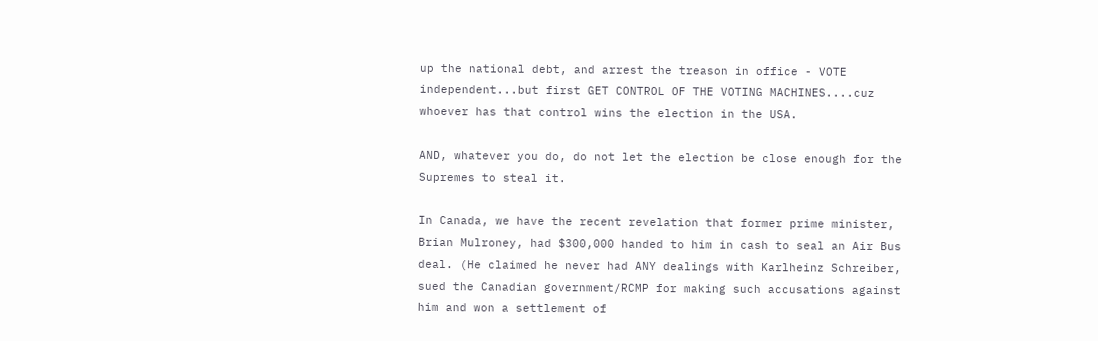up the national debt, and arrest the treason in office - VOTE independent...but first GET CONTROL OF THE VOTING MACHINES....cuz whoever has that control wins the election in the USA.

AND, whatever you do, do not let the election be close enough for the Supremes to steal it.

In Canada, we have the recent revelation that former prime minister, Brian Mulroney, had $300,000 handed to him in cash to seal an Air Bus deal. (He claimed he never had ANY dealings with Karlheinz Schreiber, sued the Canadian government/RCMP for making such accusations against him and won a settlement of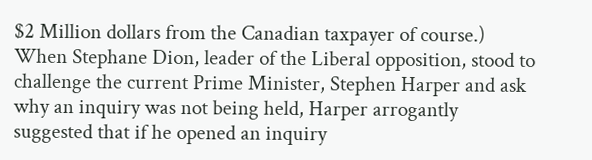$2 Million dollars from the Canadian taxpayer of course.) When Stephane Dion, leader of the Liberal opposition, stood to challenge the current Prime Minister, Stephen Harper and ask why an inquiry was not being held, Harper arrogantly suggested that if he opened an inquiry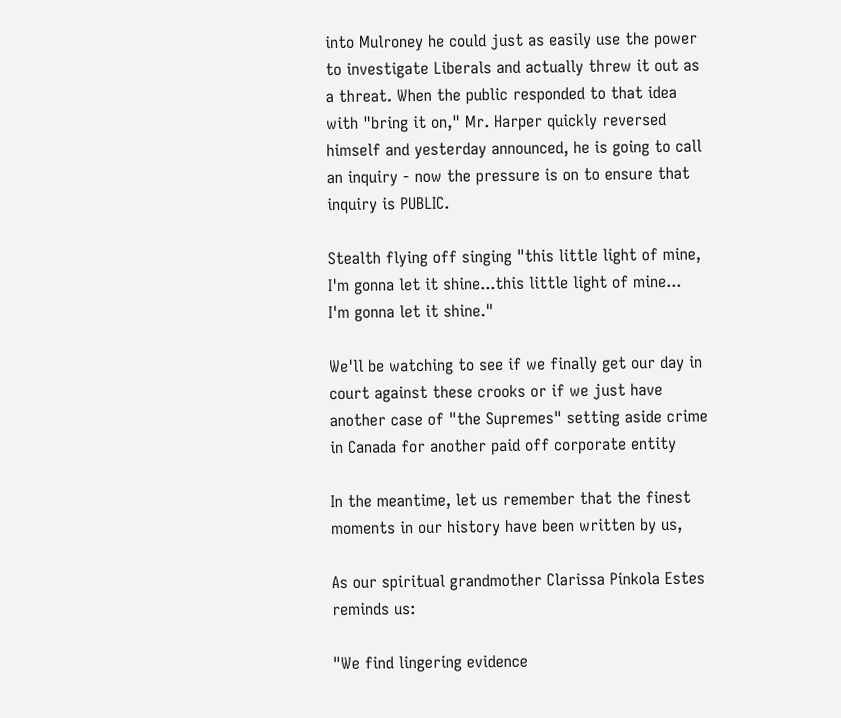into Mulroney he could just as easily use the power to investigate Liberals and actually threw it out as a threat. When the public responded to that idea with "bring it on," Mr. Harper quickly reversed himself and yesterday announced, he is going to call an inquiry - now the pressure is on to ensure that inquiry is PUBLIC.

Stealth flying off singing "this little light of mine, I'm gonna let it shine...this little light of mine...
I'm gonna let it shine."

We'll be watching to see if we finally get our day in court against these crooks or if we just have another case of "the Supremes" setting aside crime in Canada for another paid off corporate entity

In the meantime, let us remember that the finest moments in our history have been written by us,

As our spiritual grandmother Clarissa Pinkola Estes reminds us:

"We find lingering evidence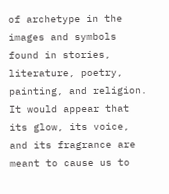of archetype in the images and symbols found in stories, literature, poetry, painting, and religion. It would appear that its glow, its voice, and its fragrance are meant to cause us to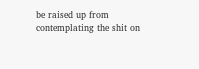be raised up from contemplating the shit on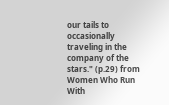our tails to occasionally traveling in the company of the stars." (p.29) from Women Who Run With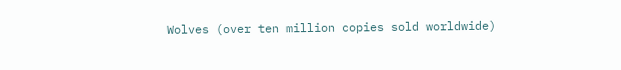Wolves (over ten million copies sold worldwide)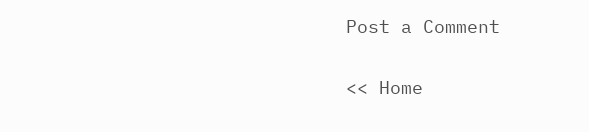Post a Comment

<< Home